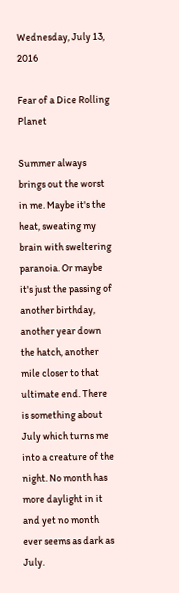Wednesday, July 13, 2016

Fear of a Dice Rolling Planet

Summer always brings out the worst in me. Maybe it's the heat, sweating my brain with sweltering paranoia. Or maybe it's just the passing of another birthday, another year down the hatch, another mile closer to that ultimate end. There is something about July which turns me into a creature of the night. No month has more daylight in it and yet no month ever seems as dark as July.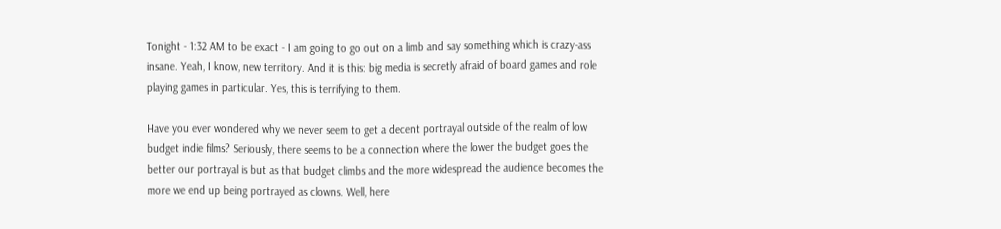Tonight - 1:32 AM to be exact - I am going to go out on a limb and say something which is crazy-ass insane. Yeah, I know, new territory. And it is this: big media is secretly afraid of board games and role playing games in particular. Yes, this is terrifying to them.

Have you ever wondered why we never seem to get a decent portrayal outside of the realm of low budget indie films? Seriously, there seems to be a connection where the lower the budget goes the better our portrayal is but as that budget climbs and the more widespread the audience becomes the more we end up being portrayed as clowns. Well, here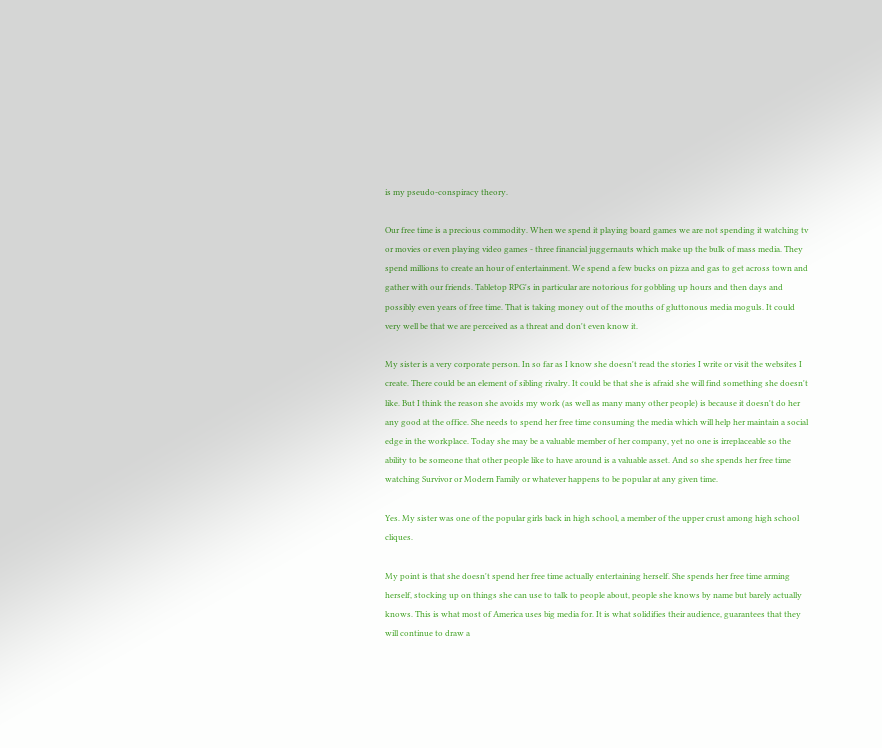is my pseudo-conspiracy theory.

Our free time is a precious commodity. When we spend it playing board games we are not spending it watching tv or movies or even playing video games - three financial juggernauts which make up the bulk of mass media. They spend millions to create an hour of entertainment. We spend a few bucks on pizza and gas to get across town and gather with our friends. Tabletop RPG's in particular are notorious for gobbling up hours and then days and possibly even years of free time. That is taking money out of the mouths of gluttonous media moguls. It could very well be that we are perceived as a threat and don't even know it.

My sister is a very corporate person. In so far as I know she doesn't read the stories I write or visit the websites I create. There could be an element of sibling rivalry. It could be that she is afraid she will find something she doesn't like. But I think the reason she avoids my work (as well as many many other people) is because it doesn't do her any good at the office. She needs to spend her free time consuming the media which will help her maintain a social edge in the workplace. Today she may be a valuable member of her company, yet no one is irreplaceable so the ability to be someone that other people like to have around is a valuable asset. And so she spends her free time watching Survivor or Modern Family or whatever happens to be popular at any given time.

Yes. My sister was one of the popular girls back in high school, a member of the upper crust among high school cliques.

My point is that she doesn't spend her free time actually entertaining herself. She spends her free time arming herself, stocking up on things she can use to talk to people about, people she knows by name but barely actually knows. This is what most of America uses big media for. It is what solidifies their audience, guarantees that they will continue to draw a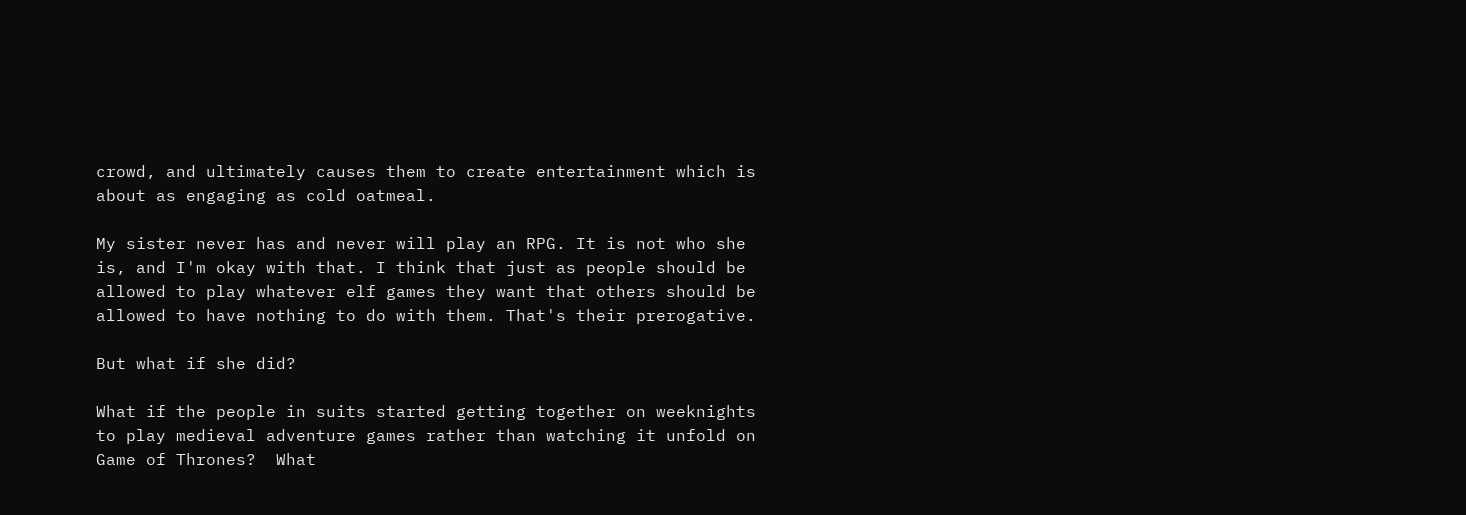crowd, and ultimately causes them to create entertainment which is about as engaging as cold oatmeal.

My sister never has and never will play an RPG. It is not who she is, and I'm okay with that. I think that just as people should be allowed to play whatever elf games they want that others should be allowed to have nothing to do with them. That's their prerogative.

But what if she did?

What if the people in suits started getting together on weeknights to play medieval adventure games rather than watching it unfold on Game of Thrones?  What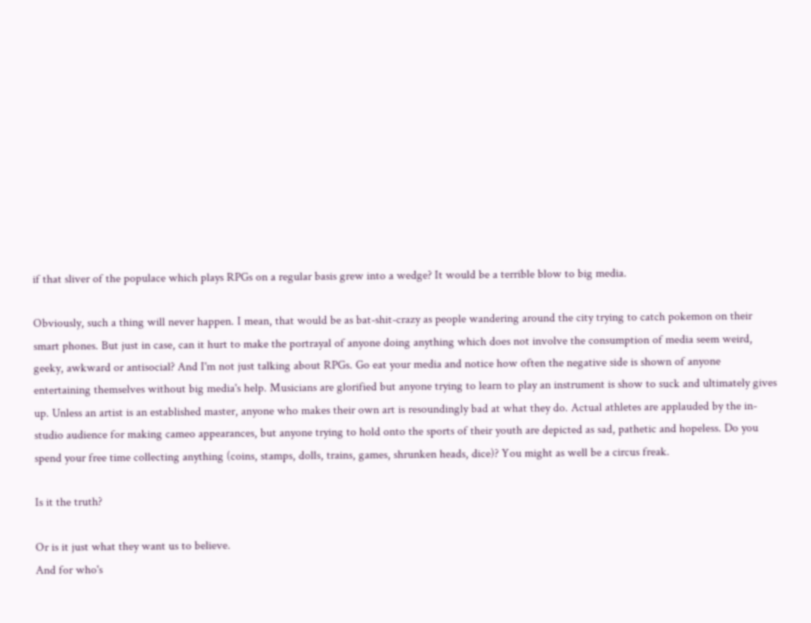if that sliver of the populace which plays RPGs on a regular basis grew into a wedge? It would be a terrible blow to big media.

Obviously, such a thing will never happen. I mean, that would be as bat-shit-crazy as people wandering around the city trying to catch pokemon on their smart phones. But just in case, can it hurt to make the portrayal of anyone doing anything which does not involve the consumption of media seem weird, geeky, awkward or antisocial? And I'm not just talking about RPGs. Go eat your media and notice how often the negative side is shown of anyone entertaining themselves without big media's help. Musicians are glorified but anyone trying to learn to play an instrument is show to suck and ultimately gives up. Unless an artist is an established master, anyone who makes their own art is resoundingly bad at what they do. Actual athletes are applauded by the in-studio audience for making cameo appearances, but anyone trying to hold onto the sports of their youth are depicted as sad, pathetic and hopeless. Do you spend your free time collecting anything (coins, stamps, dolls, trains, games, shrunken heads, dice)? You might as well be a circus freak.

Is it the truth?

Or is it just what they want us to believe.
And for who's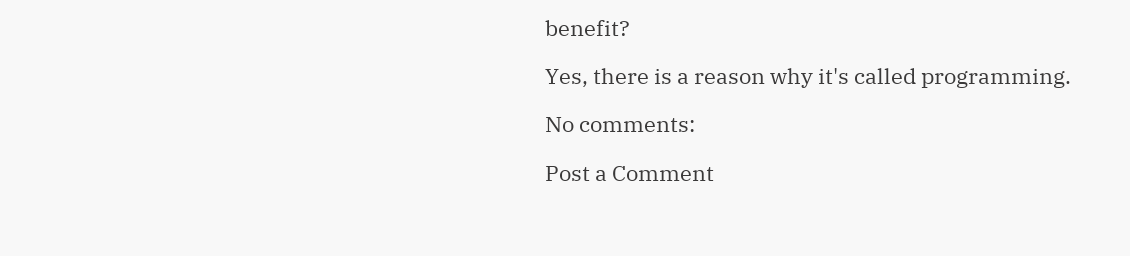benefit?

Yes, there is a reason why it's called programming.

No comments:

Post a Comment